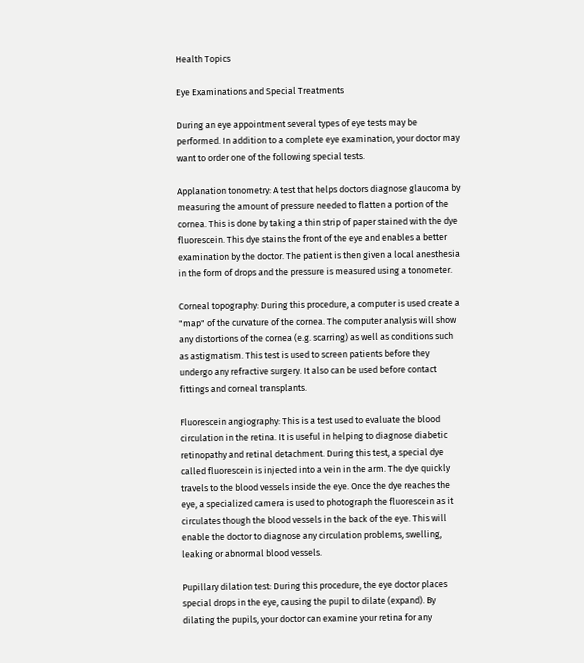Health Topics

Eye Examinations and Special Treatments

During an eye appointment several types of eye tests may be performed. In addition to a complete eye examination, your doctor may want to order one of the following special tests.

Applanation tonometry: A test that helps doctors diagnose glaucoma by measuring the amount of pressure needed to flatten a portion of the cornea. This is done by taking a thin strip of paper stained with the dye fluorescein. This dye stains the front of the eye and enables a better examination by the doctor. The patient is then given a local anesthesia in the form of drops and the pressure is measured using a tonometer.

Corneal topography: During this procedure, a computer is used create a "map" of the curvature of the cornea. The computer analysis will show any distortions of the cornea (e.g. scarring) as well as conditions such as astigmatism. This test is used to screen patients before they undergo any refractive surgery. It also can be used before contact fittings and corneal transplants.

Fluorescein angiography: This is a test used to evaluate the blood circulation in the retina. It is useful in helping to diagnose diabetic retinopathy and retinal detachment. During this test, a special dye called fluorescein is injected into a vein in the arm. The dye quickly travels to the blood vessels inside the eye. Once the dye reaches the eye, a specialized camera is used to photograph the fluorescein as it circulates though the blood vessels in the back of the eye. This will enable the doctor to diagnose any circulation problems, swelling, leaking or abnormal blood vessels.

Pupillary dilation test: During this procedure, the eye doctor places special drops in the eye, causing the pupil to dilate (expand). By dilating the pupils, your doctor can examine your retina for any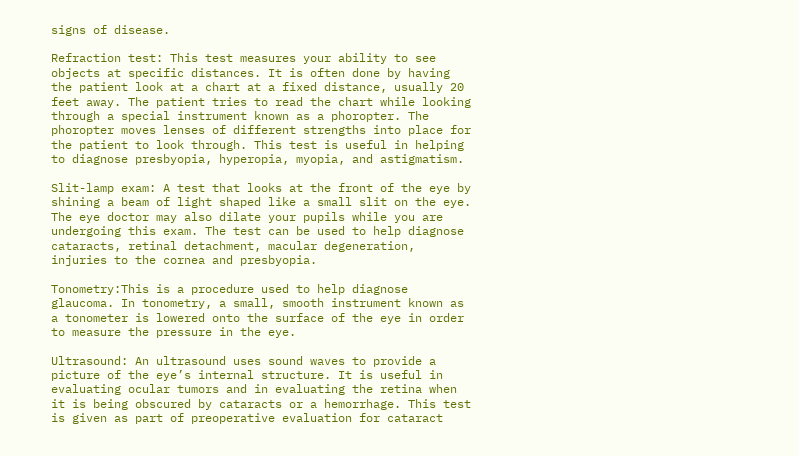signs of disease.

Refraction test: This test measures your ability to see objects at specific distances. It is often done by having the patient look at a chart at a fixed distance, usually 20 feet away. The patient tries to read the chart while looking through a special instrument known as a phoropter. The phoropter moves lenses of different strengths into place for the patient to look through. This test is useful in helping to diagnose presbyopia, hyperopia, myopia, and astigmatism.

Slit-lamp exam: A test that looks at the front of the eye by shining a beam of light shaped like a small slit on the eye. The eye doctor may also dilate your pupils while you are undergoing this exam. The test can be used to help diagnose cataracts, retinal detachment, macular degeneration, injuries to the cornea and presbyopia.

Tonometry:This is a procedure used to help diagnose glaucoma. In tonometry, a small, smooth instrument known as a tonometer is lowered onto the surface of the eye in order to measure the pressure in the eye.

Ultrasound: An ultrasound uses sound waves to provide a picture of the eye’s internal structure. It is useful in evaluating ocular tumors and in evaluating the retina when it is being obscured by cataracts or a hemorrhage. This test is given as part of preoperative evaluation for cataract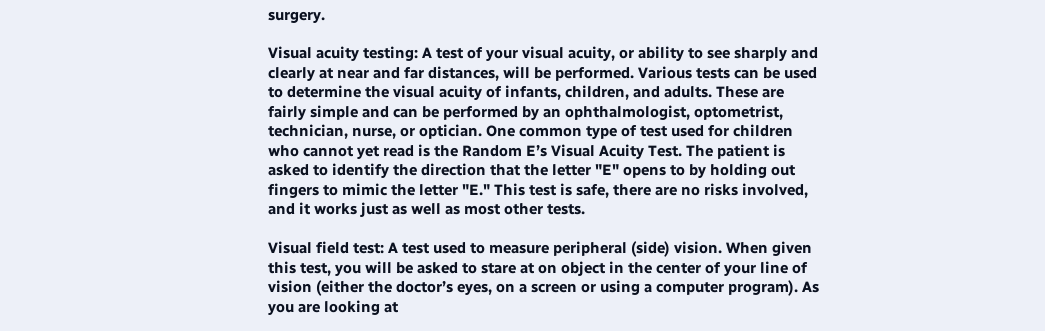surgery.

Visual acuity testing: A test of your visual acuity, or ability to see sharply and clearly at near and far distances, will be performed. Various tests can be used to determine the visual acuity of infants, children, and adults. These are fairly simple and can be performed by an ophthalmologist, optometrist, technician, nurse, or optician. One common type of test used for children who cannot yet read is the Random E’s Visual Acuity Test. The patient is asked to identify the direction that the letter "E" opens to by holding out fingers to mimic the letter "E." This test is safe, there are no risks involved, and it works just as well as most other tests.

Visual field test: A test used to measure peripheral (side) vision. When given this test, you will be asked to stare at on object in the center of your line of vision (either the doctor’s eyes, on a screen or using a computer program). As you are looking at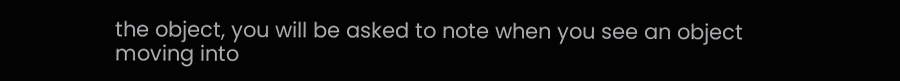the object, you will be asked to note when you see an object moving into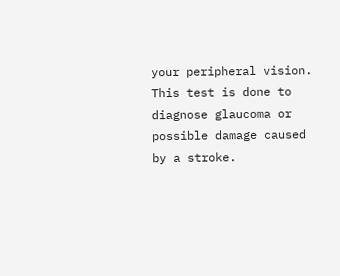your peripheral vision. This test is done to diagnose glaucoma or possible damage caused by a stroke.